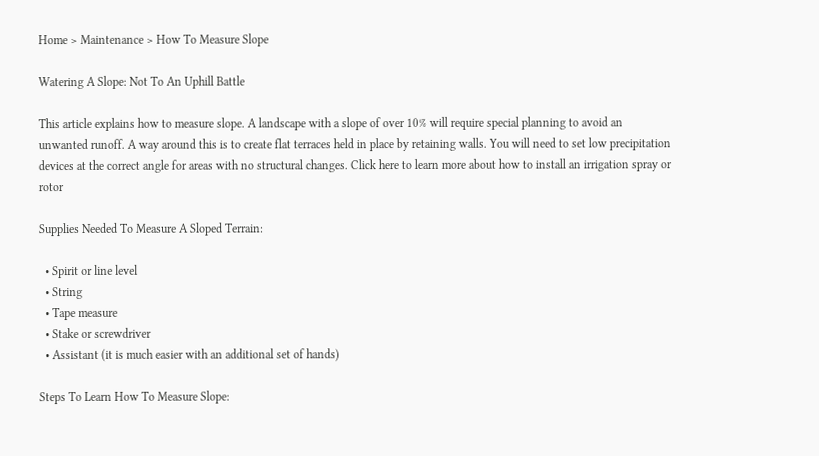Home > Maintenance > How To Measure Slope

Watering A Slope: Not To An Uphill Battle

This article explains how to measure slope. A landscape with a slope of over 10% will require special planning to avoid an unwanted runoff. A way around this is to create flat terraces held in place by retaining walls. You will need to set low precipitation devices at the correct angle for areas with no structural changes. Click here to learn more about how to install an irrigation spray or rotor

Supplies Needed To Measure A Sloped Terrain:

  • Spirit or line level
  • String
  • Tape measure
  • Stake or screwdriver
  • Assistant (it is much easier with an additional set of hands)

Steps To Learn How To Measure Slope: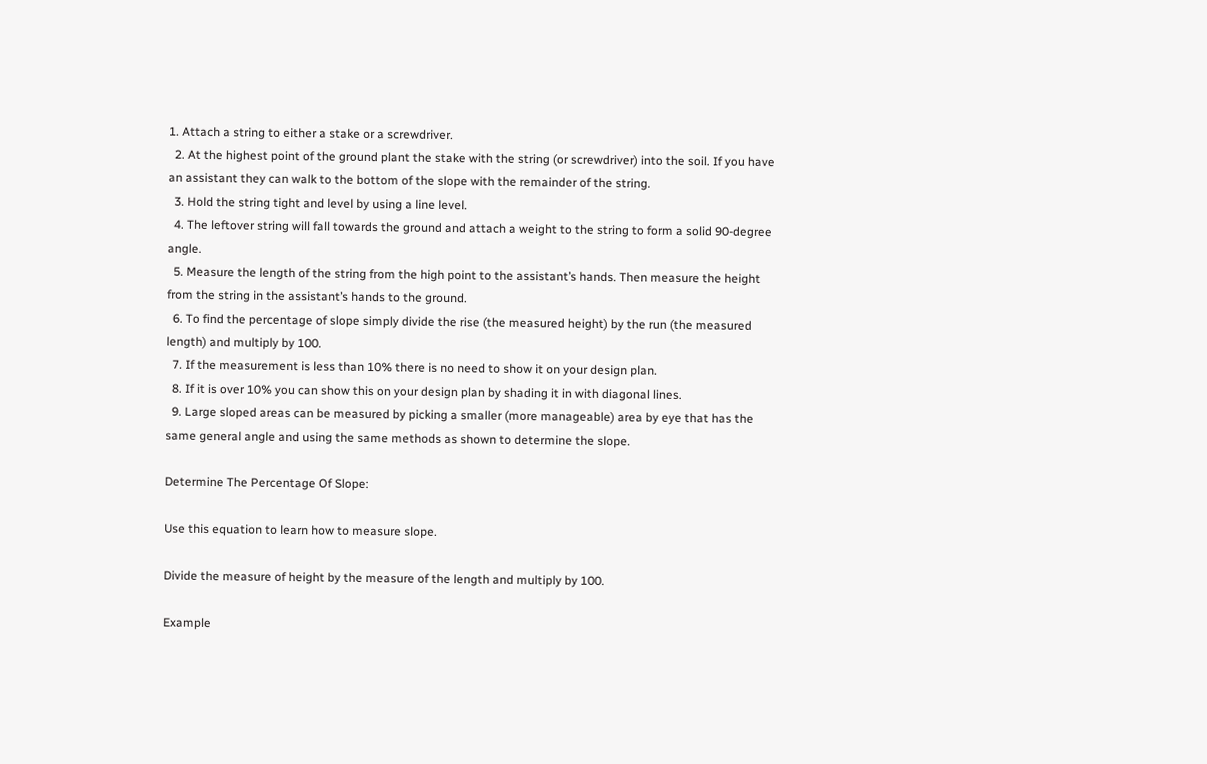1. Attach a string to either a stake or a screwdriver.
  2. At the highest point of the ground plant the stake with the string (or screwdriver) into the soil. If you have an assistant they can walk to the bottom of the slope with the remainder of the string.
  3. Hold the string tight and level by using a line level.
  4. The leftover string will fall towards the ground and attach a weight to the string to form a solid 90-degree angle.
  5. Measure the length of the string from the high point to the assistant’s hands. Then measure the height from the string in the assistant’s hands to the ground.
  6. To find the percentage of slope simply divide the rise (the measured height) by the run (the measured length) and multiply by 100.
  7. If the measurement is less than 10% there is no need to show it on your design plan.
  8. If it is over 10% you can show this on your design plan by shading it in with diagonal lines.
  9. Large sloped areas can be measured by picking a smaller (more manageable) area by eye that has the same general angle and using the same methods as shown to determine the slope.

Determine The Percentage Of Slope:

Use this equation to learn how to measure slope.

Divide the measure of height by the measure of the length and multiply by 100.

Example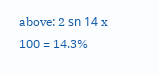above: 2 รท 14 x 100 = 14.3%